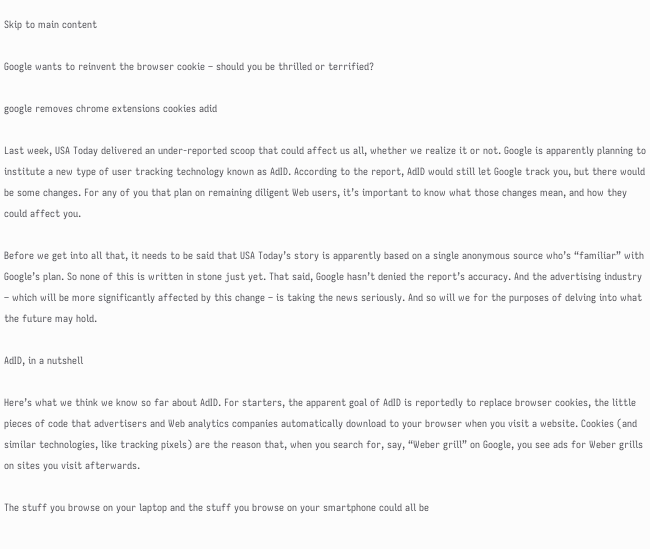Skip to main content

Google wants to reinvent the browser cookie – should you be thrilled or terrified?

google removes chrome extensions cookies adid

Last week, USA Today delivered an under-reported scoop that could affect us all, whether we realize it or not. Google is apparently planning to institute a new type of user tracking technology known as AdID. According to the report, AdID would still let Google track you, but there would be some changes. For any of you that plan on remaining diligent Web users, it’s important to know what those changes mean, and how they could affect you.

Before we get into all that, it needs to be said that USA Today’s story is apparently based on a single anonymous source who’s “familiar” with Google’s plan. So none of this is written in stone just yet. That said, Google hasn’t denied the report’s accuracy. And the advertising industry – which will be more significantly affected by this change – is taking the news seriously. And so will we for the purposes of delving into what the future may hold.

AdID, in a nutshell

Here’s what we think we know so far about AdID. For starters, the apparent goal of AdID is reportedly to replace browser cookies, the little pieces of code that advertisers and Web analytics companies automatically download to your browser when you visit a website. Cookies (and similar technologies, like tracking pixels) are the reason that, when you search for, say, “Weber grill” on Google, you see ads for Weber grills on sites you visit afterwards.

The stuff you browse on your laptop and the stuff you browse on your smartphone could all be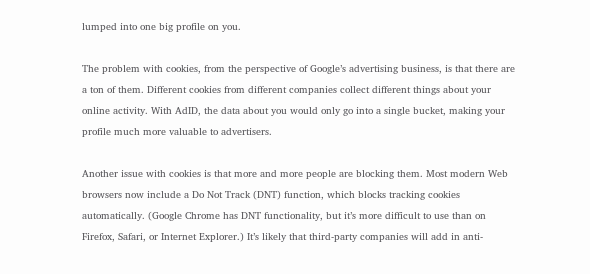lumped into one big profile on you.

The problem with cookies, from the perspective of Google’s advertising business, is that there are a ton of them. Different cookies from different companies collect different things about your online activity. With AdID, the data about you would only go into a single bucket, making your profile much more valuable to advertisers.

Another issue with cookies is that more and more people are blocking them. Most modern Web browsers now include a Do Not Track (DNT) function, which blocks tracking cookies automatically. (Google Chrome has DNT functionality, but it’s more difficult to use than on Firefox, Safari, or Internet Explorer.) It’s likely that third-party companies will add in anti-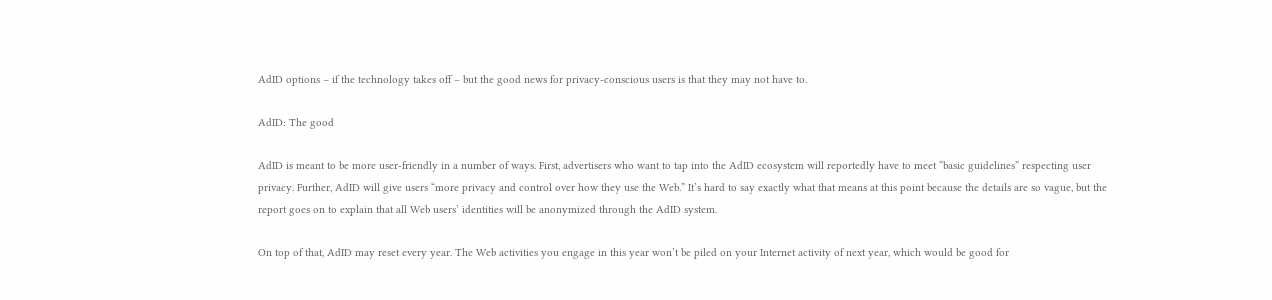AdID options – if the technology takes off – but the good news for privacy-conscious users is that they may not have to.

AdID: The good

AdID is meant to be more user-friendly in a number of ways. First, advertisers who want to tap into the AdID ecosystem will reportedly have to meet “basic guidelines” respecting user privacy. Further, AdID will give users “more privacy and control over how they use the Web.” It’s hard to say exactly what that means at this point because the details are so vague, but the report goes on to explain that all Web users’ identities will be anonymized through the AdID system.

On top of that, AdID may reset every year. The Web activities you engage in this year won’t be piled on your Internet activity of next year, which would be good for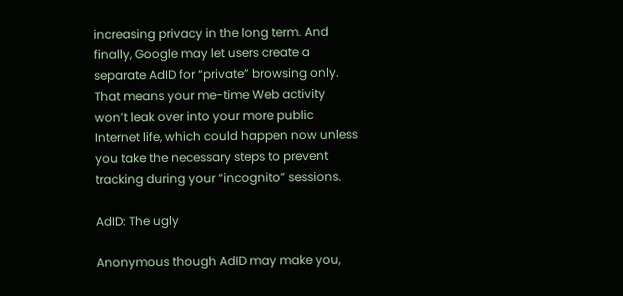increasing privacy in the long term. And finally, Google may let users create a separate AdID for “private” browsing only. That means your me-time Web activity won’t leak over into your more public Internet life, which could happen now unless you take the necessary steps to prevent tracking during your “incognito” sessions.

AdID: The ugly

Anonymous though AdID may make you,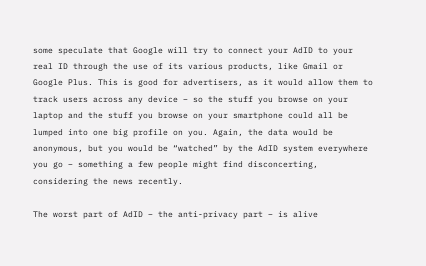some speculate that Google will try to connect your AdID to your real ID through the use of its various products, like Gmail or Google Plus. This is good for advertisers, as it would allow them to track users across any device – so the stuff you browse on your laptop and the stuff you browse on your smartphone could all be lumped into one big profile on you. Again, the data would be anonymous, but you would be “watched” by the AdID system everywhere you go – something a few people might find disconcerting, considering the news recently.

The worst part of AdID – the anti-privacy part – is alive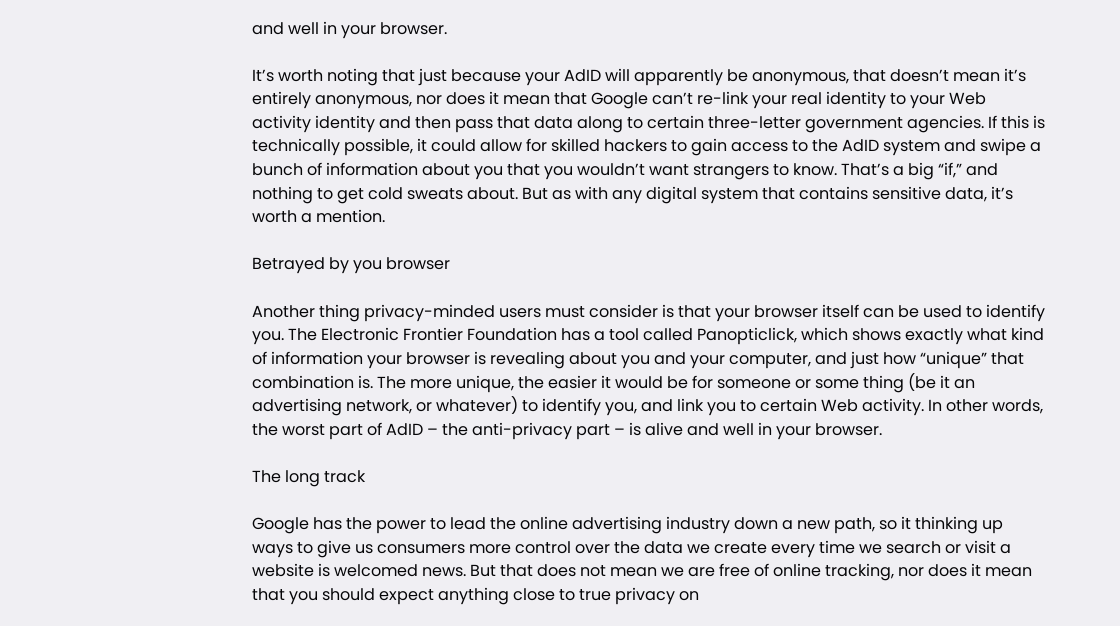and well in your browser.

It’s worth noting that just because your AdID will apparently be anonymous, that doesn’t mean it’s entirely anonymous, nor does it mean that Google can’t re-link your real identity to your Web activity identity and then pass that data along to certain three-letter government agencies. If this is technically possible, it could allow for skilled hackers to gain access to the AdID system and swipe a bunch of information about you that you wouldn’t want strangers to know. That’s a big “if,” and nothing to get cold sweats about. But as with any digital system that contains sensitive data, it’s worth a mention.

Betrayed by you browser

Another thing privacy-minded users must consider is that your browser itself can be used to identify you. The Electronic Frontier Foundation has a tool called Panopticlick, which shows exactly what kind of information your browser is revealing about you and your computer, and just how “unique” that combination is. The more unique, the easier it would be for someone or some thing (be it an advertising network, or whatever) to identify you, and link you to certain Web activity. In other words, the worst part of AdID – the anti-privacy part – is alive and well in your browser.

The long track

Google has the power to lead the online advertising industry down a new path, so it thinking up ways to give us consumers more control over the data we create every time we search or visit a website is welcomed news. But that does not mean we are free of online tracking, nor does it mean that you should expect anything close to true privacy on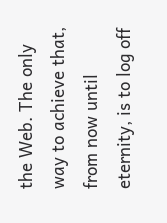the Web. The only way to achieve that, from now until eternity, is to log off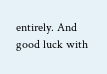entirely. And good luck with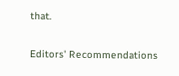that.

Editors' Recommendations